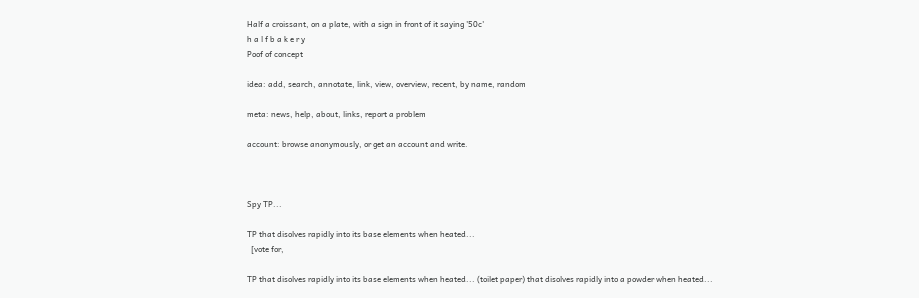Half a croissant, on a plate, with a sign in front of it saying '50c'
h a l f b a k e r y
Poof of concept

idea: add, search, annotate, link, view, overview, recent, by name, random

meta: news, help, about, links, report a problem

account: browse anonymously, or get an account and write.



Spy TP...

TP that disolves rapidly into its base elements when heated...
  [vote for,

TP that disolves rapidly into its base elements when heated... (toilet paper) that disolves rapidly into a powder when heated...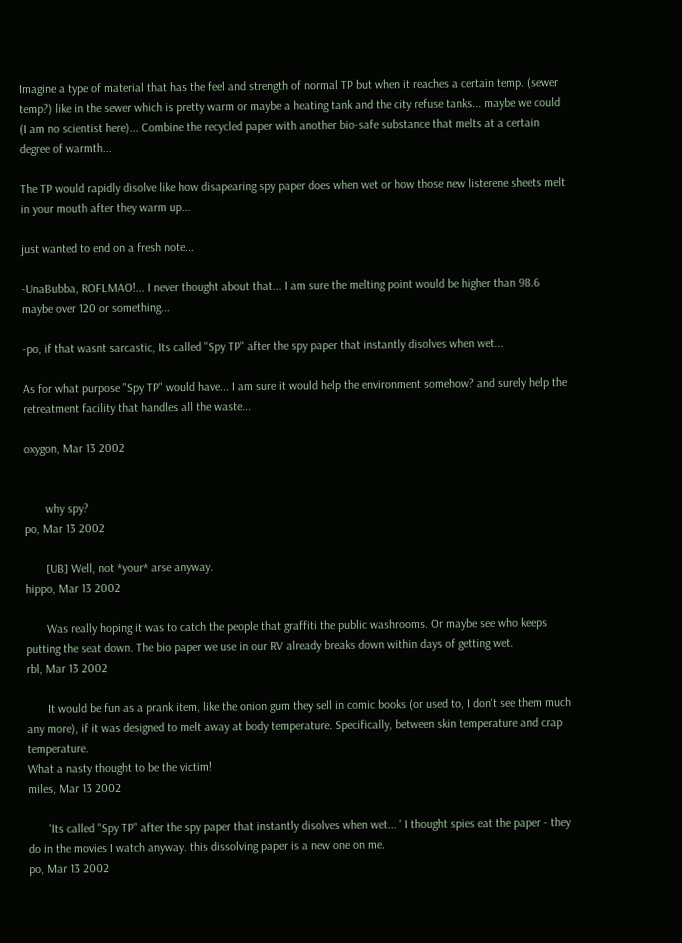Imagine a type of material that has the feel and strength of normal TP but when it reaches a certain temp. (sewer temp?) like in the sewer which is pretty warm or maybe a heating tank and the city refuse tanks... maybe we could (I am no scientist here)... Combine the recycled paper with another bio-safe substance that melts at a certain degree of warmth...

The TP would rapidly disolve like how disapearing spy paper does when wet or how those new listerene sheets melt in your mouth after they warm up...

just wanted to end on a fresh note...

-UnaBubba, ROFLMAO!... I never thought about that... I am sure the melting point would be higher than 98.6 maybe over 120 or something...

-po, if that wasnt sarcastic, Its called "Spy TP" after the spy paper that instantly disolves when wet...

As for what purpose "Spy TP" would have... I am sure it would help the environment somehow? and surely help the retreatment facility that handles all the waste...

oxygon, Mar 13 2002


       why spy?
po, Mar 13 2002

       [UB] Well, not *your* arse anyway.
hippo, Mar 13 2002

       Was really hoping it was to catch the people that graffiti the public washrooms. Or maybe see who keeps putting the seat down. The bio paper we use in our RV already breaks down within days of getting wet.
rbl, Mar 13 2002

       It would be fun as a prank item, like the onion gum they sell in comic books (or used to, I don't see them much any more), if it was designed to melt away at body temperature. Specifically, between skin temperature and crap temperature.
What a nasty thought to be the victim!
miles, Mar 13 2002

       'Its called "Spy TP" after the spy paper that instantly disolves when wet... ' I thought spies eat the paper - they do in the movies I watch anyway. this dissolving paper is a new one on me.
po, Mar 13 2002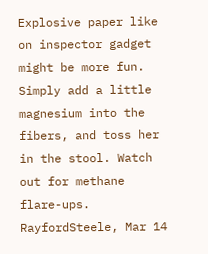Explosive paper like on inspector gadget might be more fun. Simply add a little magnesium into the fibers, and toss her in the stool. Watch out for methane flare-ups.
RayfordSteele, Mar 14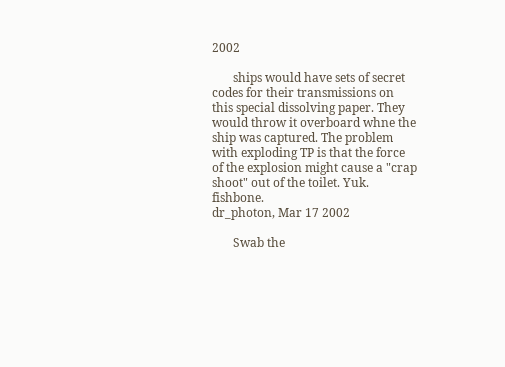2002

       ships would have sets of secret codes for their transmissions on this special dissolving paper. They would throw it overboard whne the ship was captured. The problem with exploding TP is that the force of the explosion might cause a "crap shoot" out of the toilet. Yuk. fishbone.
dr_photon, Mar 17 2002

       Swab the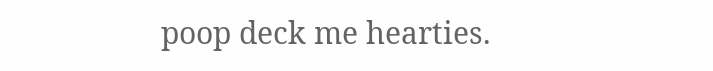poop deck me hearties.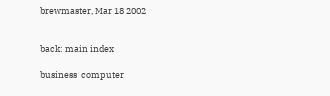brewmaster, Mar 18 2002


back: main index

business  computer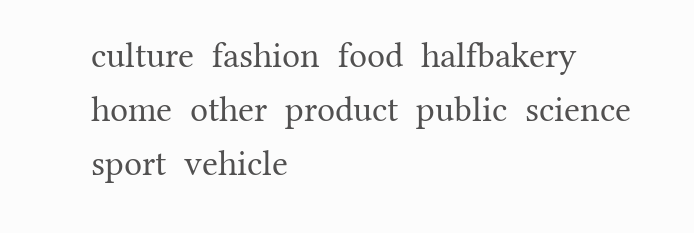culture  fashion  food  halfbakery  home  other  product  public  science  sport  vehicle